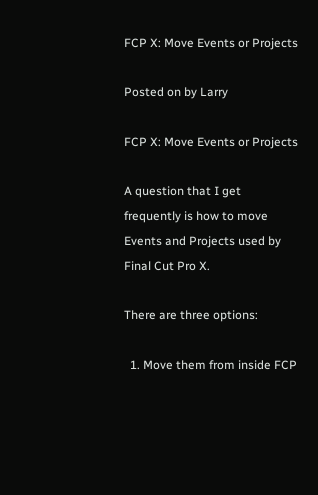FCP X: Move Events or Projects

Posted on by Larry

FCP X: Move Events or Projects

A question that I get frequently is how to move Events and Projects used by Final Cut Pro X.

There are three options:

  1. Move them from inside FCP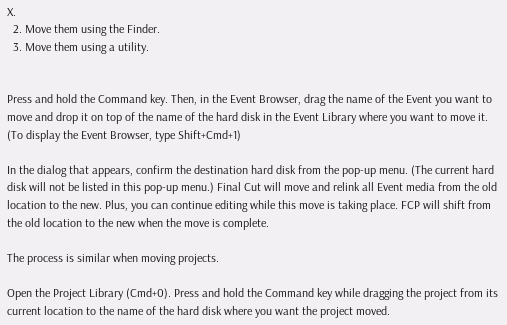X.
  2. Move them using the Finder.
  3. Move them using a utility.


Press and hold the Command key. Then, in the Event Browser, drag the name of the Event you want to move and drop it on top of the name of the hard disk in the Event Library where you want to move it. (To display the Event Browser, type Shift+Cmd+1)

In the dialog that appears, confirm the destination hard disk from the pop-up menu. (The current hard disk will not be listed in this pop-up menu.) Final Cut will move and relink all Event media from the old location to the new. Plus, you can continue editing while this move is taking place. FCP will shift from the old location to the new when the move is complete.

The process is similar when moving projects.

Open the Project Library (Cmd+0). Press and hold the Command key while dragging the project from its current location to the name of the hard disk where you want the project moved.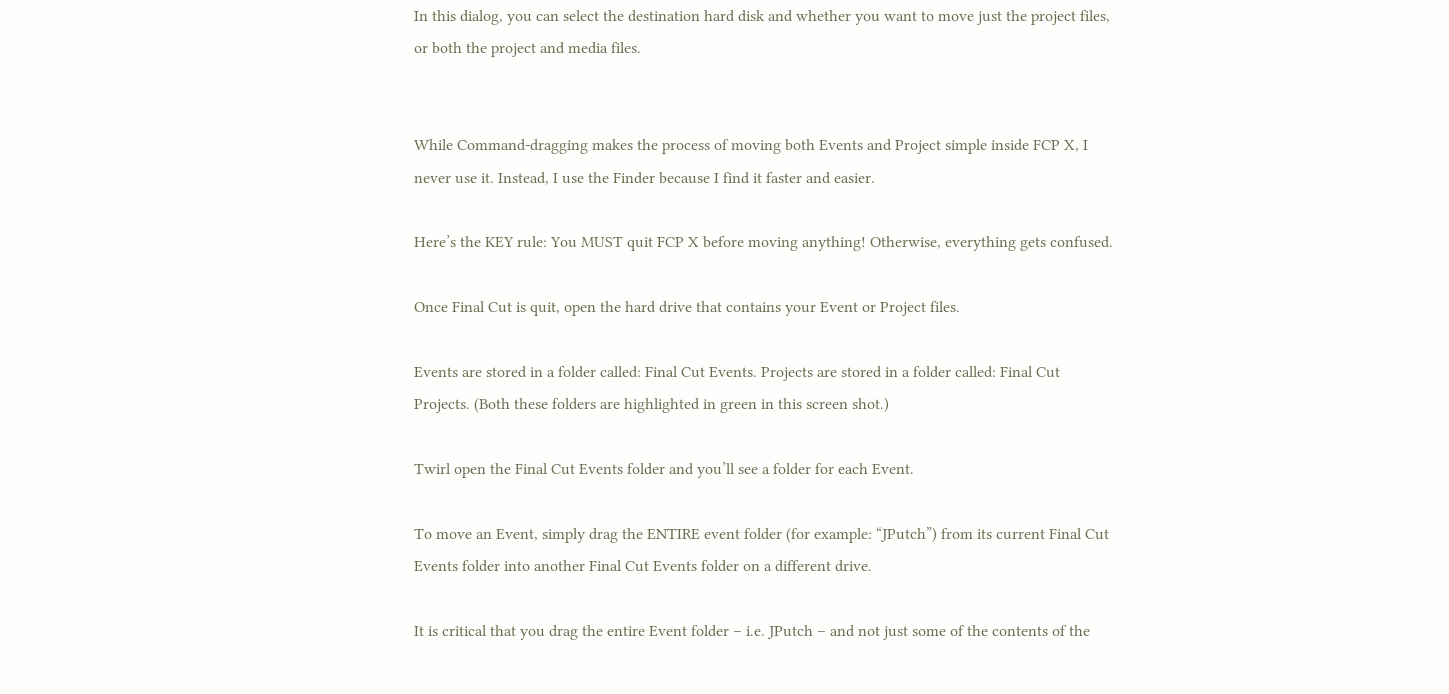In this dialog, you can select the destination hard disk and whether you want to move just the project files, or both the project and media files.


While Command-dragging makes the process of moving both Events and Project simple inside FCP X, I never use it. Instead, I use the Finder because I find it faster and easier.

Here’s the KEY rule: You MUST quit FCP X before moving anything! Otherwise, everything gets confused.

Once Final Cut is quit, open the hard drive that contains your Event or Project files.

Events are stored in a folder called: Final Cut Events. Projects are stored in a folder called: Final Cut Projects. (Both these folders are highlighted in green in this screen shot.)

Twirl open the Final Cut Events folder and you’ll see a folder for each Event.

To move an Event, simply drag the ENTIRE event folder (for example: “JPutch”) from its current Final Cut Events folder into another Final Cut Events folder on a different drive.

It is critical that you drag the entire Event folder – i.e. JPutch – and not just some of the contents of the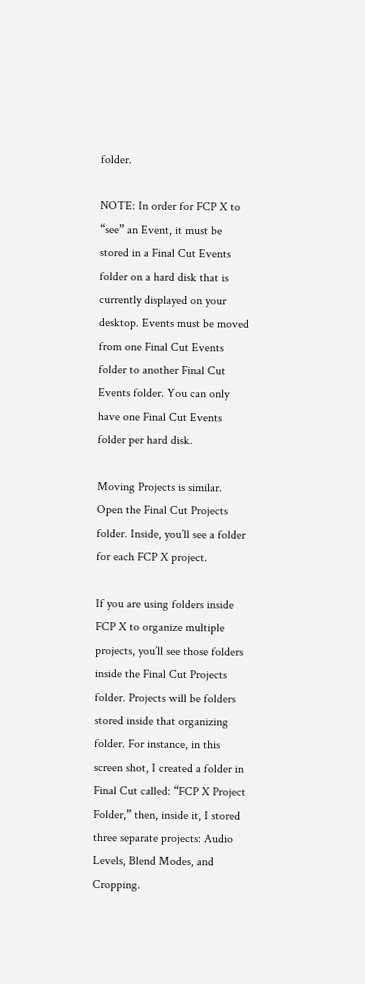folder.

NOTE: In order for FCP X to “see” an Event, it must be stored in a Final Cut Events folder on a hard disk that is currently displayed on your desktop. Events must be moved from one Final Cut Events folder to another Final Cut Events folder. You can only have one Final Cut Events folder per hard disk.

Moving Projects is similar. Open the Final Cut Projects folder. Inside, you’ll see a folder for each FCP X project.

If you are using folders inside FCP X to organize multiple projects, you’ll see those folders inside the Final Cut Projects folder. Projects will be folders stored inside that organizing folder. For instance, in this screen shot, I created a folder in Final Cut called: “FCP X Project Folder,” then, inside it, I stored three separate projects: Audio Levels, Blend Modes, and Cropping.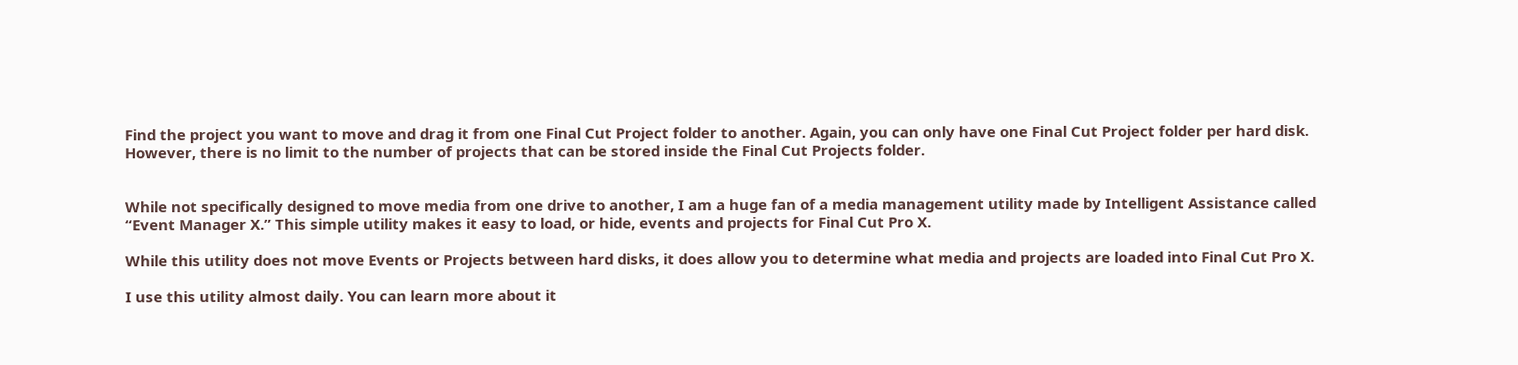Find the project you want to move and drag it from one Final Cut Project folder to another. Again, you can only have one Final Cut Project folder per hard disk. However, there is no limit to the number of projects that can be stored inside the Final Cut Projects folder.


While not specifically designed to move media from one drive to another, I am a huge fan of a media management utility made by Intelligent Assistance called “Event Manager X.” This simple utility makes it easy to load, or hide, events and projects for Final Cut Pro X.

While this utility does not move Events or Projects between hard disks, it does allow you to determine what media and projects are loaded into Final Cut Pro X.

I use this utility almost daily. You can learn more about it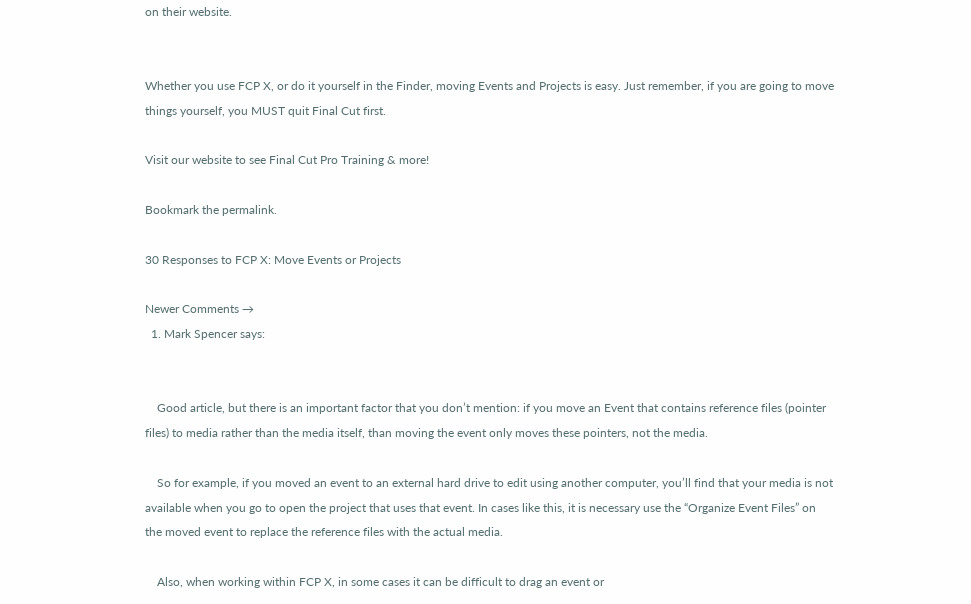on their website.


Whether you use FCP X, or do it yourself in the Finder, moving Events and Projects is easy. Just remember, if you are going to move things yourself, you MUST quit Final Cut first.

Visit our website to see Final Cut Pro Training & more!

Bookmark the permalink.

30 Responses to FCP X: Move Events or Projects

Newer Comments →
  1. Mark Spencer says:


    Good article, but there is an important factor that you don’t mention: if you move an Event that contains reference files (pointer files) to media rather than the media itself, than moving the event only moves these pointers, not the media.

    So for example, if you moved an event to an external hard drive to edit using another computer, you’ll find that your media is not available when you go to open the project that uses that event. In cases like this, it is necessary use the “Organize Event Files” on the moved event to replace the reference files with the actual media.

    Also, when working within FCP X, in some cases it can be difficult to drag an event or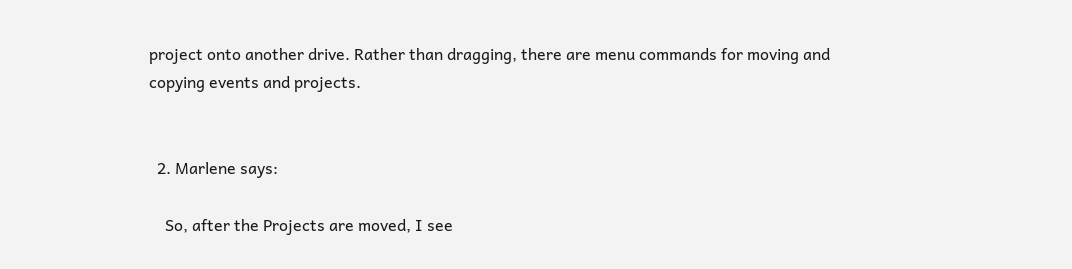project onto another drive. Rather than dragging, there are menu commands for moving and copying events and projects.


  2. Marlene says:

    So, after the Projects are moved, I see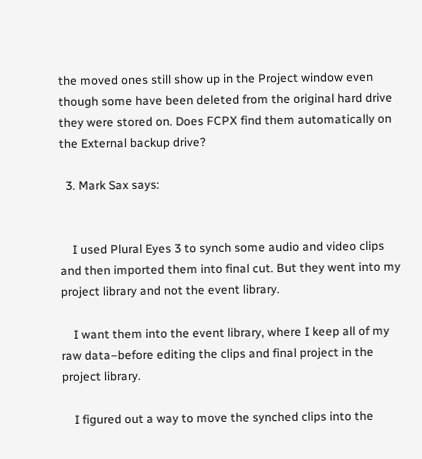the moved ones still show up in the Project window even though some have been deleted from the original hard drive they were stored on. Does FCPX find them automatically on the External backup drive?

  3. Mark Sax says:


    I used Plural Eyes 3 to synch some audio and video clips and then imported them into final cut. But they went into my project library and not the event library.

    I want them into the event library, where I keep all of my raw data–before editing the clips and final project in the project library.

    I figured out a way to move the synched clips into the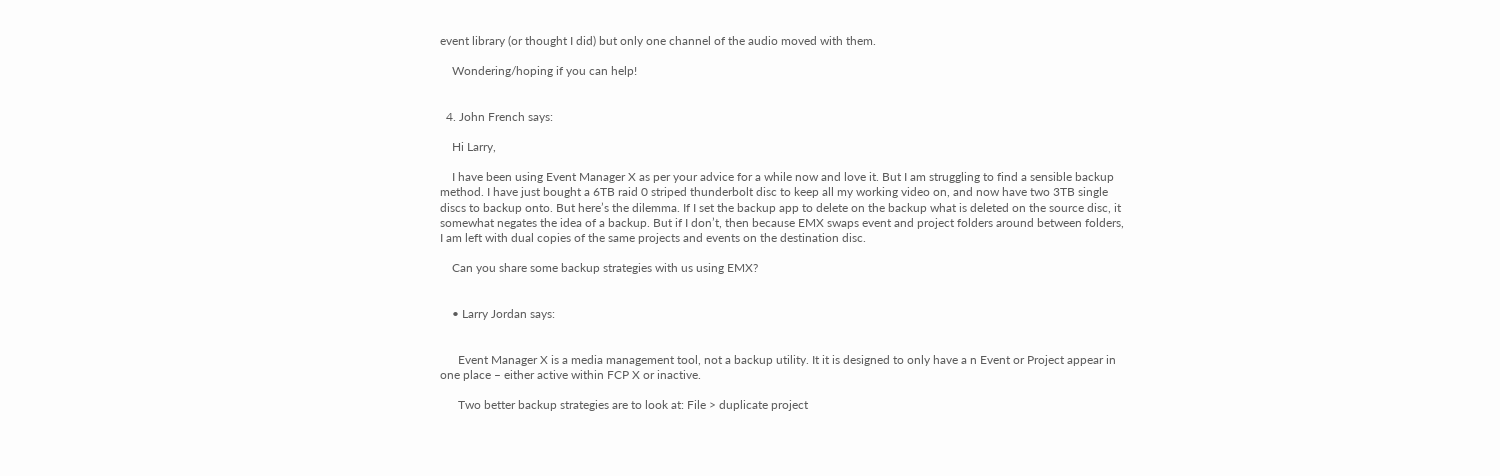event library (or thought I did) but only one channel of the audio moved with them.

    Wondering/hoping if you can help!


  4. John French says:

    Hi Larry,

    I have been using Event Manager X as per your advice for a while now and love it. But I am struggling to find a sensible backup method. I have just bought a 6TB raid 0 striped thunderbolt disc to keep all my working video on, and now have two 3TB single discs to backup onto. But here’s the dilemma. If I set the backup app to delete on the backup what is deleted on the source disc, it somewhat negates the idea of a backup. But if I don’t, then because EMX swaps event and project folders around between folders, I am left with dual copies of the same projects and events on the destination disc.

    Can you share some backup strategies with us using EMX?


    • Larry Jordan says:


      Event Manager X is a media management tool, not a backup utility. It it is designed to only have a n Event or Project appear in one place – either active within FCP X or inactive.

      Two better backup strategies are to look at: File > duplicate project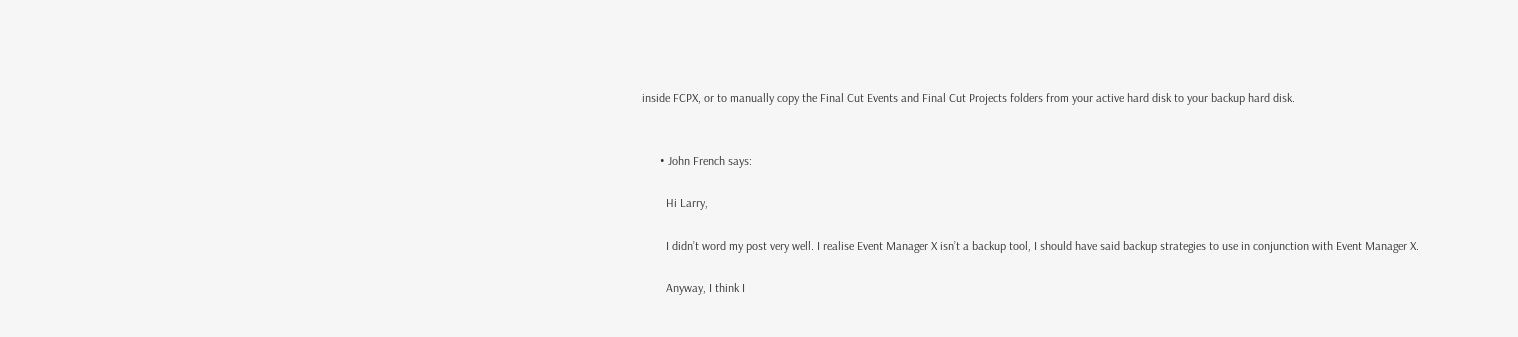inside FCPX, or to manually copy the Final Cut Events and Final Cut Projects folders from your active hard disk to your backup hard disk.


      • John French says:

        Hi Larry,

        I didn’t word my post very well. I realise Event Manager X isn’t a backup tool, I should have said backup strategies to use in conjunction with Event Manager X.

        Anyway, I think I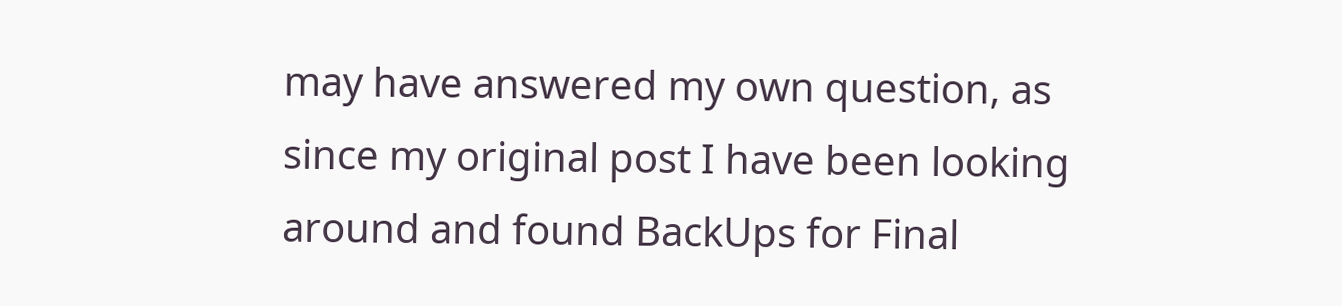may have answered my own question, as since my original post I have been looking around and found BackUps for Final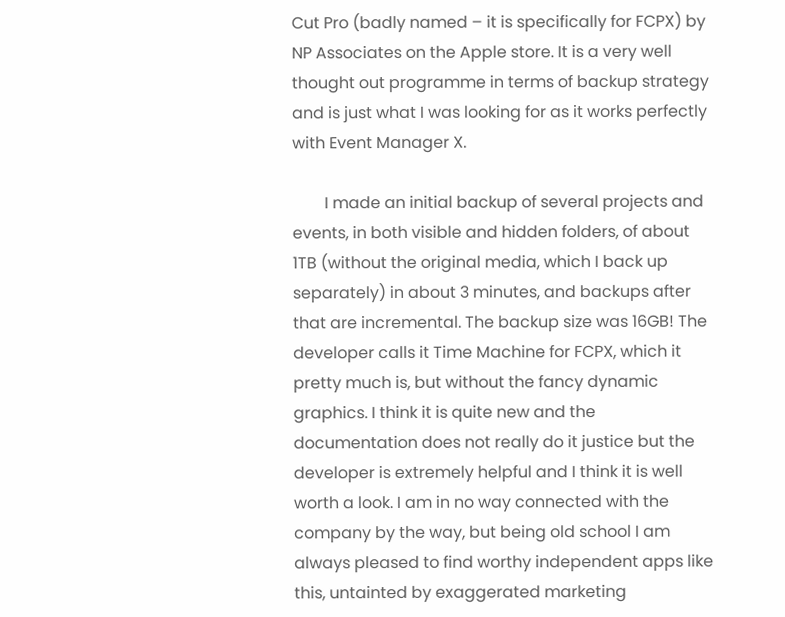Cut Pro (badly named – it is specifically for FCPX) by NP Associates on the Apple store. It is a very well thought out programme in terms of backup strategy and is just what I was looking for as it works perfectly with Event Manager X.

        I made an initial backup of several projects and events, in both visible and hidden folders, of about 1TB (without the original media, which I back up separately) in about 3 minutes, and backups after that are incremental. The backup size was 16GB! The developer calls it Time Machine for FCPX, which it pretty much is, but without the fancy dynamic graphics. I think it is quite new and the documentation does not really do it justice but the developer is extremely helpful and I think it is well worth a look. I am in no way connected with the company by the way, but being old school I am always pleased to find worthy independent apps like this, untainted by exaggerated marketing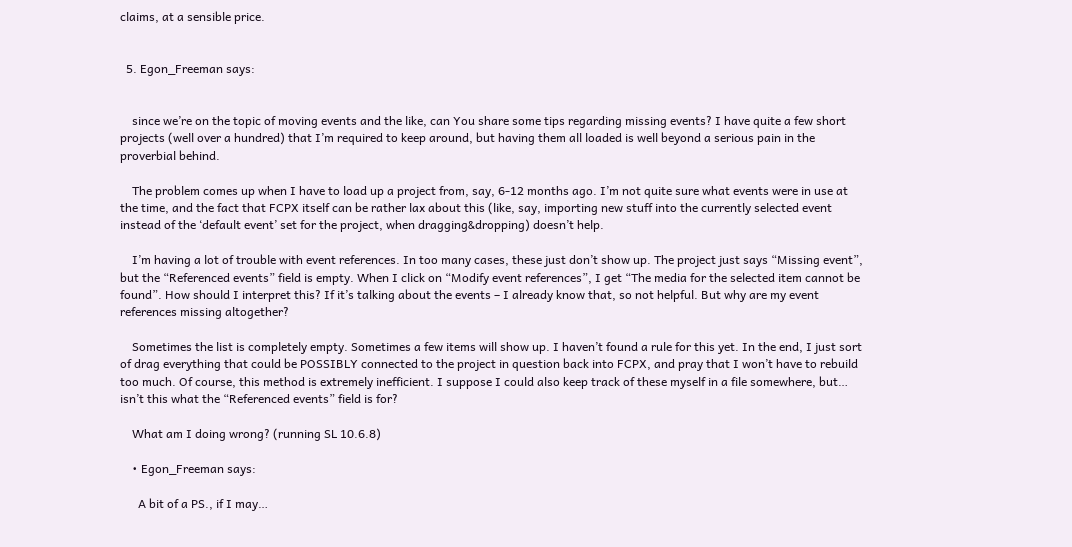claims, at a sensible price.


  5. Egon_Freeman says:


    since we’re on the topic of moving events and the like, can You share some tips regarding missing events? I have quite a few short projects (well over a hundred) that I’m required to keep around, but having them all loaded is well beyond a serious pain in the proverbial behind.

    The problem comes up when I have to load up a project from, say, 6-12 months ago. I’m not quite sure what events were in use at the time, and the fact that FCPX itself can be rather lax about this (like, say, importing new stuff into the currently selected event instead of the ‘default event’ set for the project, when dragging&dropping) doesn’t help.

    I’m having a lot of trouble with event references. In too many cases, these just don’t show up. The project just says “Missing event”, but the “Referenced events” field is empty. When I click on “Modify event references”, I get “The media for the selected item cannot be found”. How should I interpret this? If it’s talking about the events – I already know that, so not helpful. But why are my event references missing altogether?

    Sometimes the list is completely empty. Sometimes a few items will show up. I haven’t found a rule for this yet. In the end, I just sort of drag everything that could be POSSIBLY connected to the project in question back into FCPX, and pray that I won’t have to rebuild too much. Of course, this method is extremely inefficient. I suppose I could also keep track of these myself in a file somewhere, but… isn’t this what the “Referenced events” field is for?

    What am I doing wrong? (running SL 10.6.8)

    • Egon_Freeman says:

      A bit of a PS., if I may…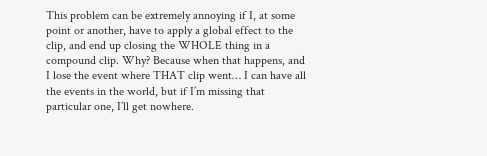This problem can be extremely annoying if I, at some point or another, have to apply a global effect to the clip, and end up closing the WHOLE thing in a compound clip. Why? Because when that happens, and I lose the event where THAT clip went… I can have all the events in the world, but if I’m missing that particular one, I’ll get nowhere.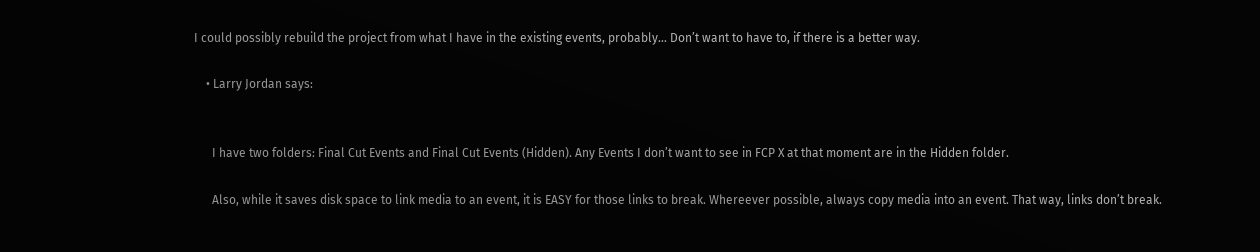I could possibly rebuild the project from what I have in the existing events, probably… Don’t want to have to, if there is a better way.

    • Larry Jordan says:


      I have two folders: Final Cut Events and Final Cut Events (Hidden). Any Events I don’t want to see in FCP X at that moment are in the Hidden folder.

      Also, while it saves disk space to link media to an event, it is EASY for those links to break. Whereever possible, always copy media into an event. That way, links don’t break.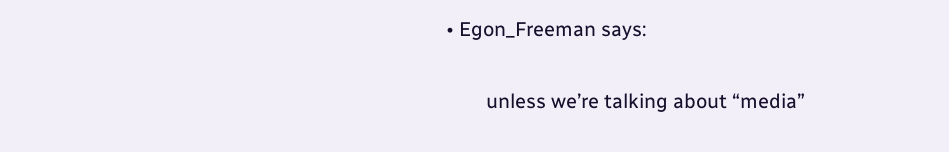• Egon_Freeman says:


        unless we’re talking about “media”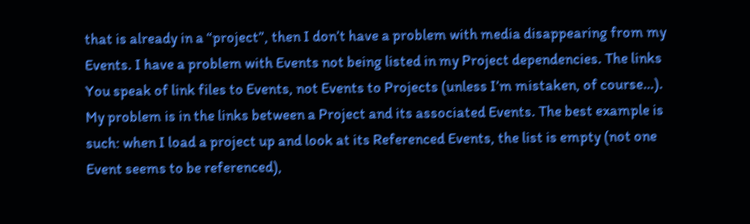that is already in a “project”, then I don’t have a problem with media disappearing from my Events. I have a problem with Events not being listed in my Project dependencies. The links You speak of link files to Events, not Events to Projects (unless I’m mistaken, of course…). My problem is in the links between a Project and its associated Events. The best example is such: when I load a project up and look at its Referenced Events, the list is empty (not one Event seems to be referenced),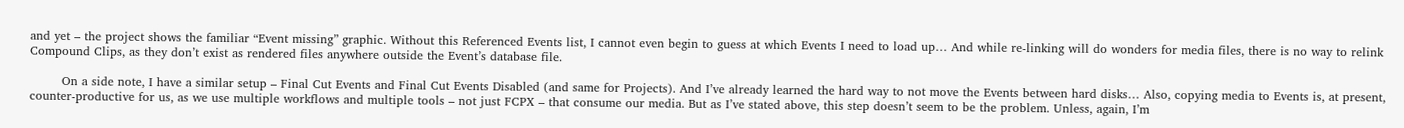and yet – the project shows the familiar “Event missing” graphic. Without this Referenced Events list, I cannot even begin to guess at which Events I need to load up… And while re-linking will do wonders for media files, there is no way to relink Compound Clips, as they don’t exist as rendered files anywhere outside the Event’s database file.

        On a side note, I have a similar setup – Final Cut Events and Final Cut Events Disabled (and same for Projects). And I’ve already learned the hard way to not move the Events between hard disks… Also, copying media to Events is, at present, counter-productive for us, as we use multiple workflows and multiple tools – not just FCPX – that consume our media. But as I’ve stated above, this step doesn’t seem to be the problem. Unless, again, I’m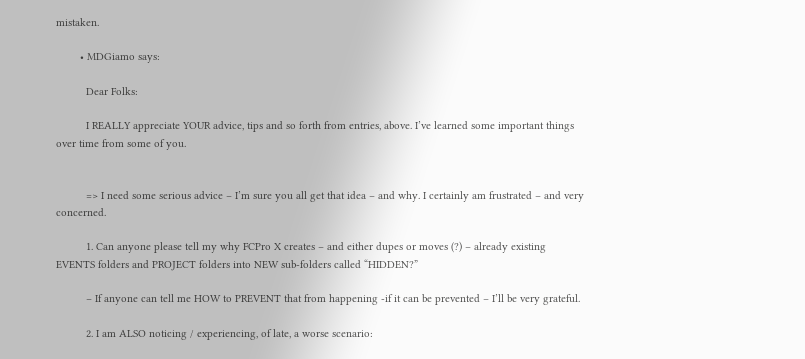mistaken.

        • MDGiamo says:

          Dear Folks:

          I REALLY appreciate YOUR advice, tips and so forth from entries, above. I’ve learned some important things over time from some of you.


          => I need some serious advice – I’m sure you all get that idea – and why. I certainly am frustrated – and very concerned.

          1. Can anyone please tell my why FCPro X creates – and either dupes or moves (?) – already existing EVENTS folders and PROJECT folders into NEW sub-folders called “HIDDEN?”

          – If anyone can tell me HOW to PREVENT that from happening -if it can be prevented – I’ll be very grateful.

          2. I am ALSO noticing / experiencing, of late, a worse scenario: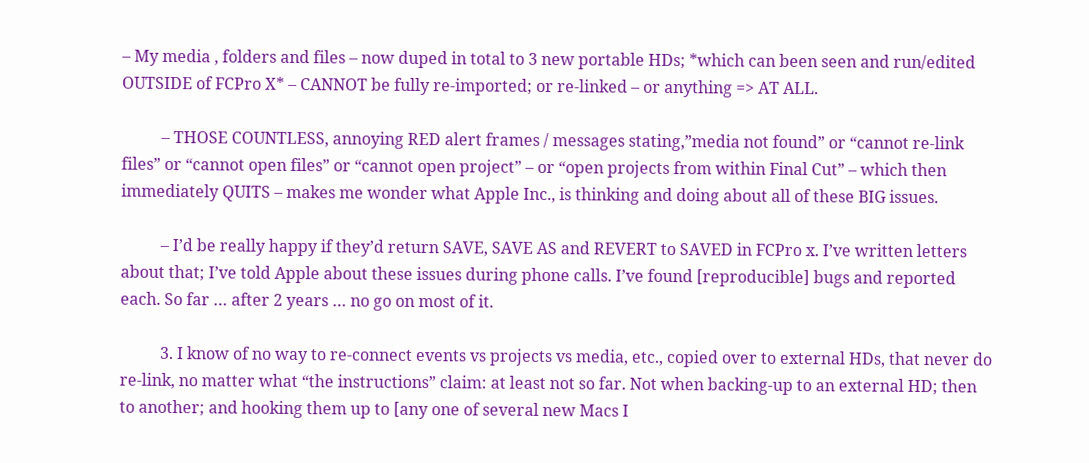– My media , folders and files – now duped in total to 3 new portable HDs; *which can been seen and run/edited OUTSIDE of FCPro X* – CANNOT be fully re-imported; or re-linked – or anything => AT ALL.

          – THOSE COUNTLESS, annoying RED alert frames / messages stating,”media not found” or “cannot re-link files” or “cannot open files” or “cannot open project” – or “open projects from within Final Cut” – which then immediately QUITS – makes me wonder what Apple Inc., is thinking and doing about all of these BIG issues.

          – I’d be really happy if they’d return SAVE, SAVE AS and REVERT to SAVED in FCPro x. I’ve written letters about that; I’ve told Apple about these issues during phone calls. I’ve found [reproducible] bugs and reported each. So far … after 2 years … no go on most of it.

          3. I know of no way to re-connect events vs projects vs media, etc., copied over to external HDs, that never do re-link, no matter what “the instructions” claim: at least not so far. Not when backing-up to an external HD; then to another; and hooking them up to [any one of several new Macs I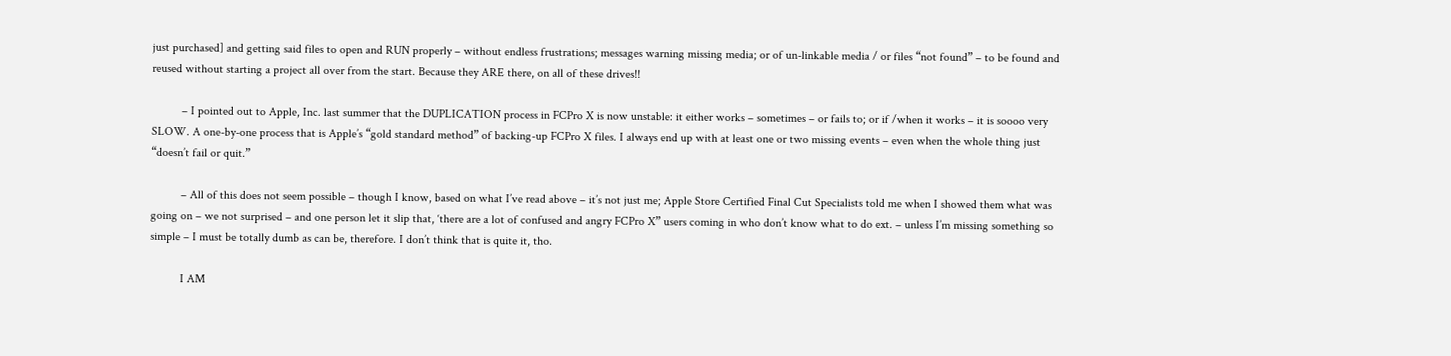just purchased] and getting said files to open and RUN properly – without endless frustrations; messages warning missing media; or of un-linkable media / or files “not found” – to be found and reused without starting a project all over from the start. Because they ARE there, on all of these drives!!

          – I pointed out to Apple, Inc. last summer that the DUPLICATION process in FCPro X is now unstable: it either works – sometimes – or fails to; or if /when it works – it is soooo very SLOW. A one-by-one process that is Apple’s “gold standard method” of backing-up FCPro X files. I always end up with at least one or two missing events – even when the whole thing just “doesn’t fail or quit.”

          – All of this does not seem possible – though I know, based on what I’ve read above – it’s not just me; Apple Store Certified Final Cut Specialists told me when I showed them what was going on – we not surprised – and one person let it slip that, ‘there are a lot of confused and angry FCPro X” users coming in who don’t know what to do ext. – unless I’m missing something so simple – I must be totally dumb as can be, therefore. I don’t think that is quite it, tho.

          I AM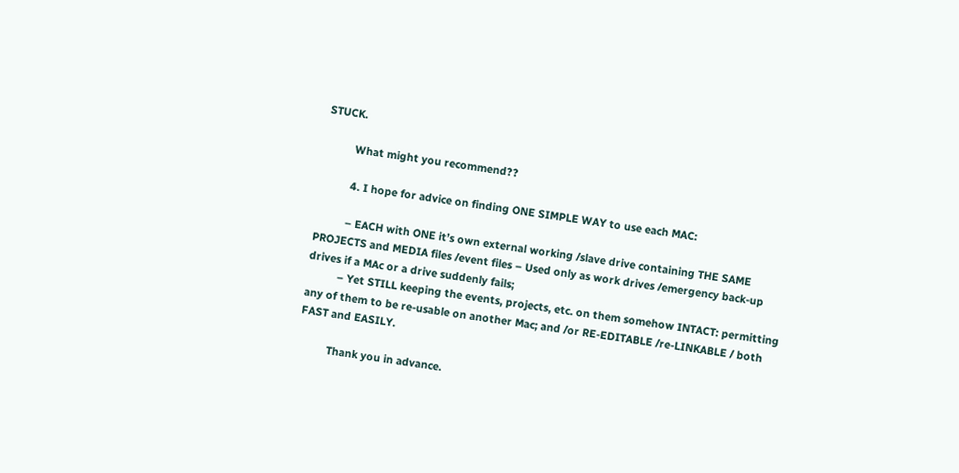STUCK.

          What might you recommend??

          4. I hope for advice on finding ONE SIMPLE WAY to use each MAC:

          – EACH with ONE it’s own external working /slave drive containing THE SAME PROJECTS and MEDIA files /event files – Used only as work drives /emergency back-up drives if a MAc or a drive suddenly fails;
          – Yet STILL keeping the events, projects, etc. on them somehow INTACT: permitting any of them to be re-usable on another Mac; and /or RE-EDITABLE /re-LINKABLE / both FAST and EASILY.

          Thank you in advance.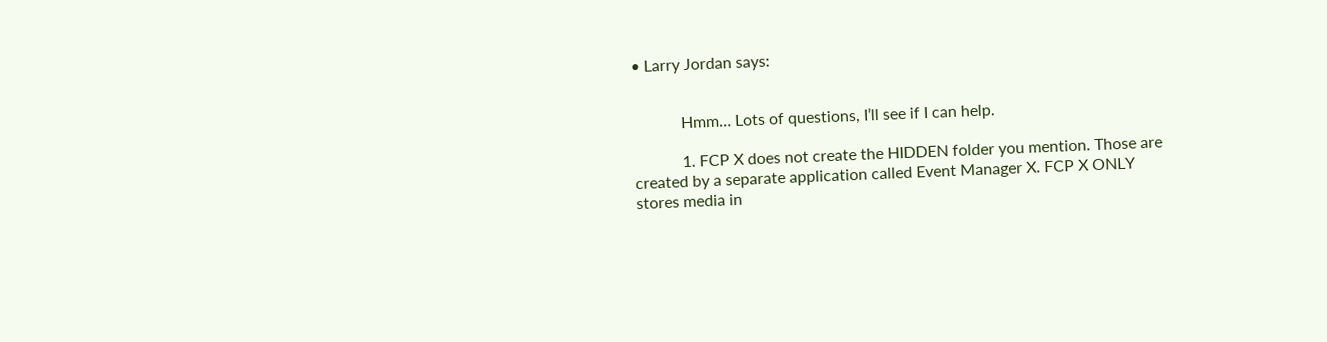• Larry Jordan says:


            Hmm… Lots of questions, I’ll see if I can help.

            1. FCP X does not create the HIDDEN folder you mention. Those are created by a separate application called Event Manager X. FCP X ONLY stores media in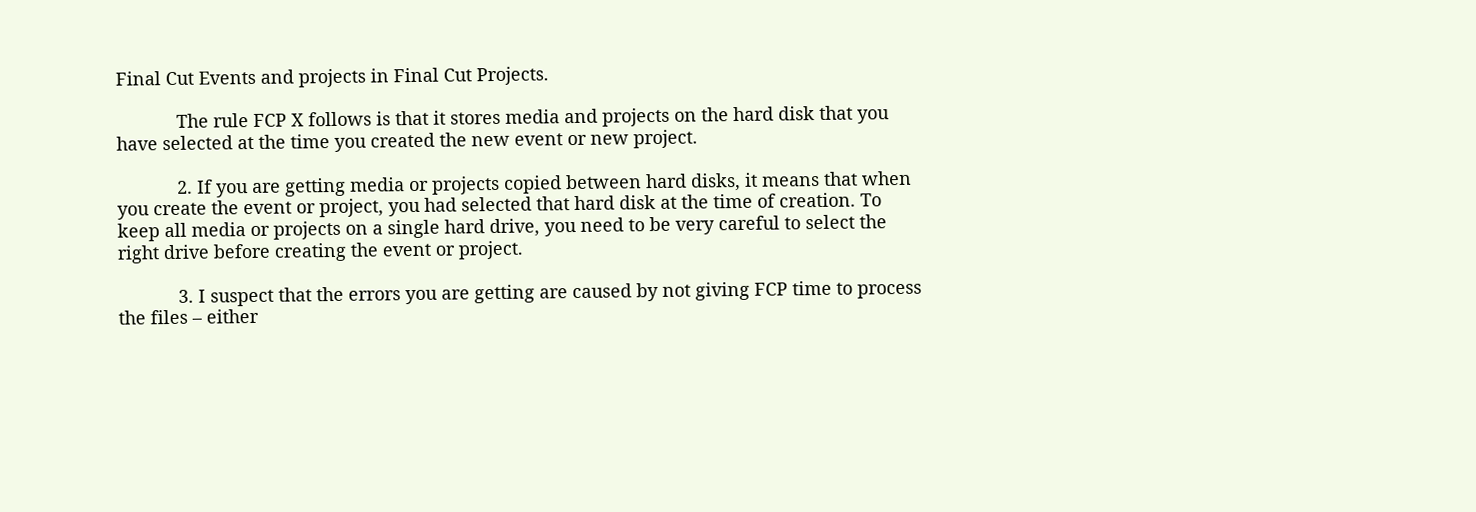Final Cut Events and projects in Final Cut Projects.

            The rule FCP X follows is that it stores media and projects on the hard disk that you have selected at the time you created the new event or new project.

            2. If you are getting media or projects copied between hard disks, it means that when you create the event or project, you had selected that hard disk at the time of creation. To keep all media or projects on a single hard drive, you need to be very careful to select the right drive before creating the event or project.

            3. I suspect that the errors you are getting are caused by not giving FCP time to process the files – either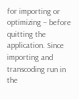for importing or optimizing – before quitting the application. Since importing and transcoding run in the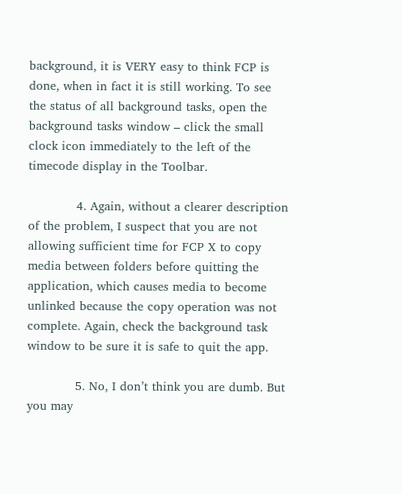background, it is VERY easy to think FCP is done, when in fact it is still working. To see the status of all background tasks, open the background tasks window – click the small clock icon immediately to the left of the timecode display in the Toolbar.

            4. Again, without a clearer description of the problem, I suspect that you are not allowing sufficient time for FCP X to copy media between folders before quitting the application, which causes media to become unlinked because the copy operation was not complete. Again, check the background task window to be sure it is safe to quit the app.

            5. No, I don’t think you are dumb. But you may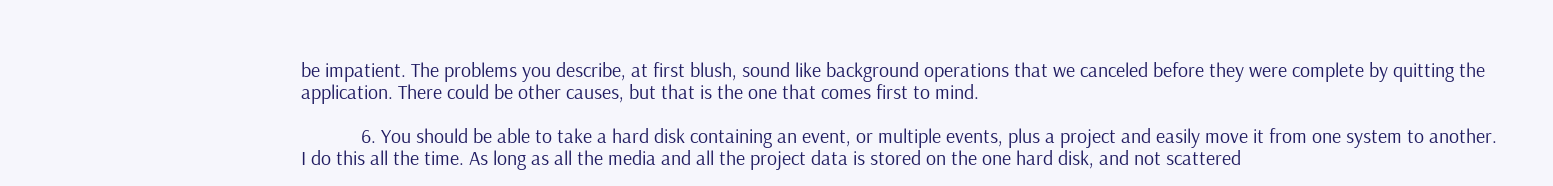be impatient. The problems you describe, at first blush, sound like background operations that we canceled before they were complete by quitting the application. There could be other causes, but that is the one that comes first to mind.

            6. You should be able to take a hard disk containing an event, or multiple events, plus a project and easily move it from one system to another. I do this all the time. As long as all the media and all the project data is stored on the one hard disk, and not scattered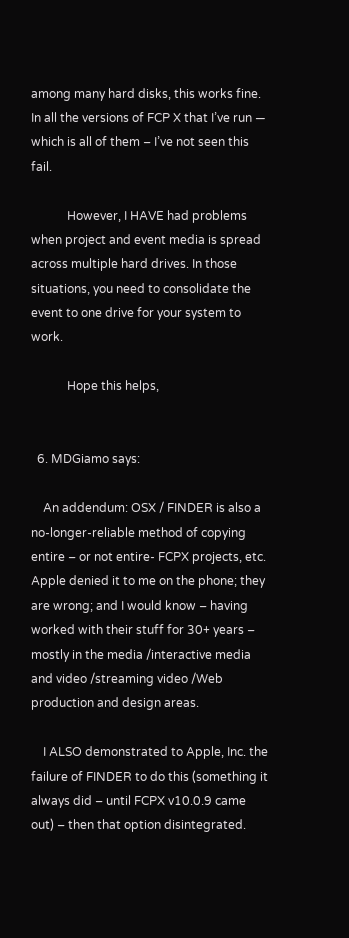among many hard disks, this works fine. In all the versions of FCP X that I’ve run — which is all of them – I’ve not seen this fail.

            However, I HAVE had problems when project and event media is spread across multiple hard drives. In those situations, you need to consolidate the event to one drive for your system to work.

            Hope this helps,


  6. MDGiamo says:

    An addendum: OSX / FINDER is also a no-longer-reliable method of copying entire – or not entire- FCPX projects, etc. Apple denied it to me on the phone; they are wrong; and I would know – having worked with their stuff for 30+ years – mostly in the media /interactive media and video /streaming video /Web production and design areas.

    I ALSO demonstrated to Apple, Inc. the failure of FINDER to do this (something it always did – until FCPX v10.0.9 came out) – then that option disintegrated.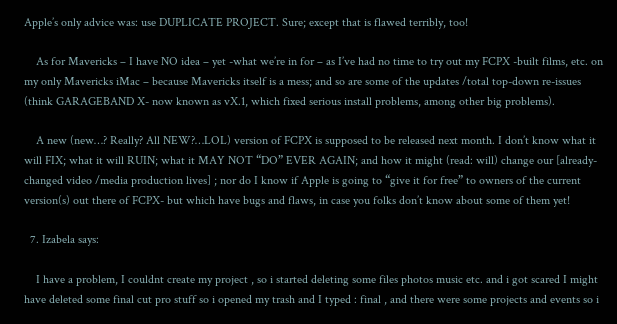Apple’s only advice was: use DUPLICATE PROJECT. Sure; except that is flawed terribly, too!

    As for Mavericks – I have NO idea – yet -what we’re in for – as I’ve had no time to try out my FCPX -built films, etc. on my only Mavericks iMac – because Mavericks itself is a mess; and so are some of the updates /total top-down re-issues (think GARAGEBAND X- now known as vX.1, which fixed serious install problems, among other big problems).

    A new (new…? Really? All NEW?…LOL) version of FCPX is supposed to be released next month. I don’t know what it will FIX; what it will RUIN; what it MAY NOT “DO” EVER AGAIN; and how it might (read: will) change our [already-changed video /media production lives] ; nor do I know if Apple is going to “give it for free” to owners of the current version(s) out there of FCPX- but which have bugs and flaws, in case you folks don’t know about some of them yet!

  7. Izabela says:

    I have a problem, I couldnt create my project , so i started deleting some files photos music etc. and i got scared I might have deleted some final cut pro stuff so i opened my trash and I typed : final , and there were some projects and events so i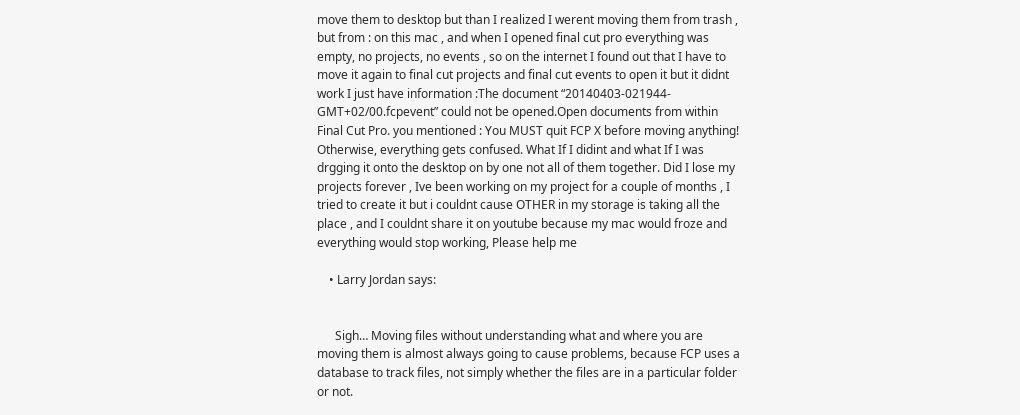move them to desktop but than I realized I werent moving them from trash , but from : on this mac , and when I opened final cut pro everything was empty, no projects, no events , so on the internet I found out that I have to move it again to final cut projects and final cut events to open it but it didnt work I just have information :The document “20140403-021944-GMT+02/00.fcpevent” could not be opened.Open documents from within Final Cut Pro. you mentioned : You MUST quit FCP X before moving anything! Otherwise, everything gets confused. What If I didint and what If I was drgging it onto the desktop on by one not all of them together. Did I lose my projects forever , Ive been working on my project for a couple of months , I tried to create it but i couldnt cause OTHER in my storage is taking all the place , and I couldnt share it on youtube because my mac would froze and everything would stop working, Please help me

    • Larry Jordan says:


      Sigh… Moving files without understanding what and where you are moving them is almost always going to cause problems, because FCP uses a database to track files, not simply whether the files are in a particular folder or not.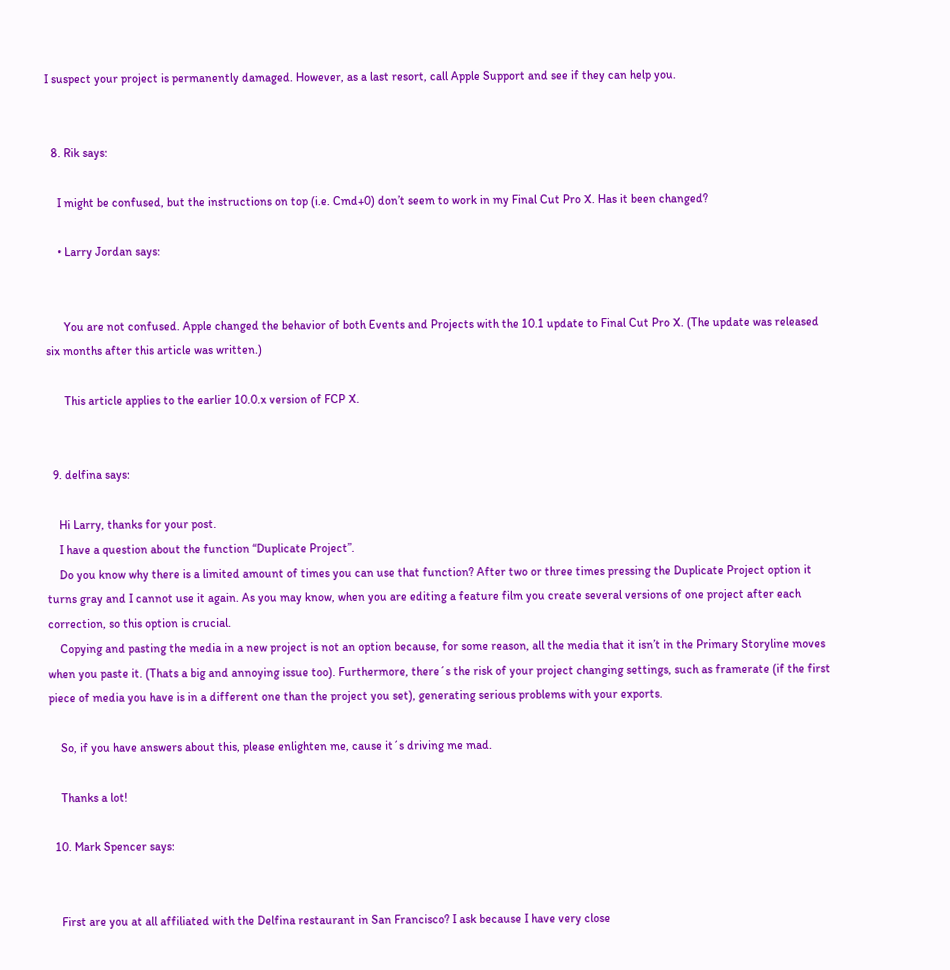I suspect your project is permanently damaged. However, as a last resort, call Apple Support and see if they can help you.


  8. Rik says:

    I might be confused, but the instructions on top (i.e. Cmd+0) don’t seem to work in my Final Cut Pro X. Has it been changed?

    • Larry Jordan says:


      You are not confused. Apple changed the behavior of both Events and Projects with the 10.1 update to Final Cut Pro X. (The update was released six months after this article was written.)

      This article applies to the earlier 10.0.x version of FCP X.


  9. delfina says:

    Hi Larry, thanks for your post.
    I have a question about the function “Duplicate Project”.
    Do you know why there is a limited amount of times you can use that function? After two or three times pressing the Duplicate Project option it turns gray and I cannot use it again. As you may know, when you are editing a feature film you create several versions of one project after each correction, so this option is crucial.
    Copying and pasting the media in a new project is not an option because, for some reason, all the media that it isn’t in the Primary Storyline moves when you paste it. (Thats a big and annoying issue too). Furthermore, there´s the risk of your project changing settings, such as framerate (if the first piece of media you have is in a different one than the project you set), generating serious problems with your exports.

    So, if you have answers about this, please enlighten me, cause it´s driving me mad.

    Thanks a lot!

  10. Mark Spencer says:


    First are you at all affiliated with the Delfina restaurant in San Francisco? I ask because I have very close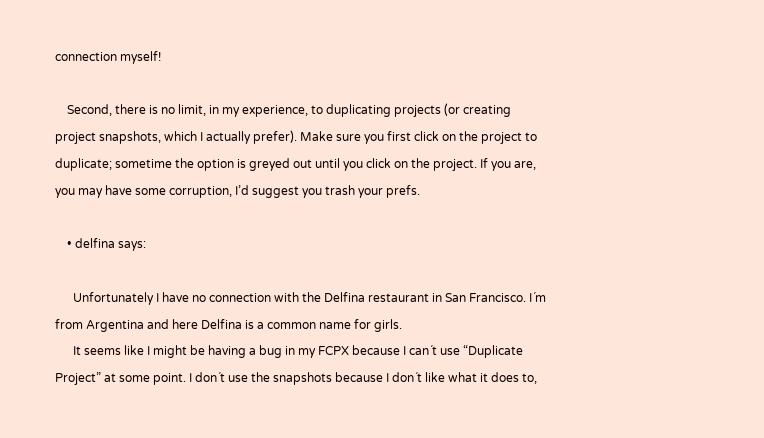connection myself!

    Second, there is no limit, in my experience, to duplicating projects (or creating project snapshots, which I actually prefer). Make sure you first click on the project to duplicate; sometime the option is greyed out until you click on the project. If you are, you may have some corruption, I’d suggest you trash your prefs.

    • delfina says:

      Unfortunately I have no connection with the Delfina restaurant in San Francisco. I´m from Argentina and here Delfina is a common name for girls.
      It seems like I might be having a bug in my FCPX because I can´t use “Duplicate Project” at some point. I don´t use the snapshots because I don´t like what it does to,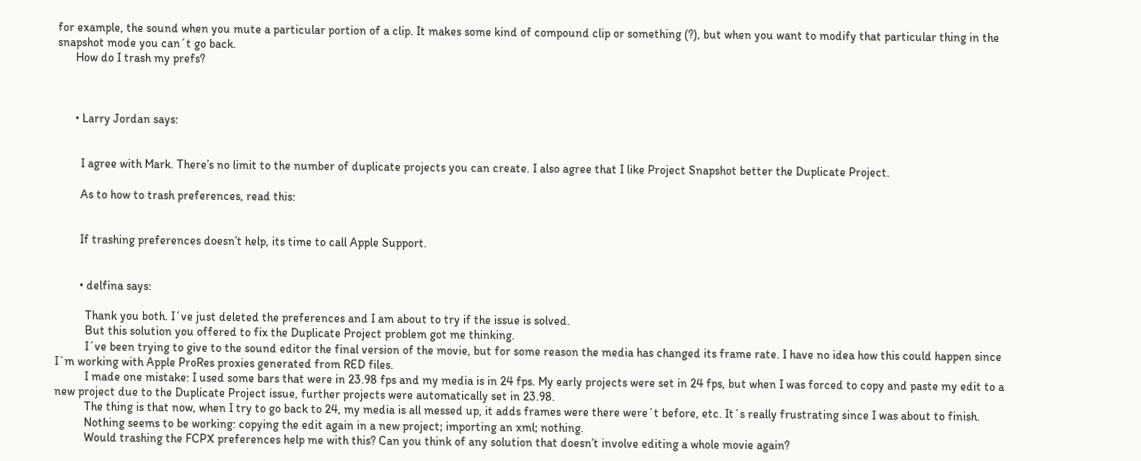for example, the sound when you mute a particular portion of a clip. It makes some kind of compound clip or something (?), but when you want to modify that particular thing in the snapshot mode you can´t go back.
      How do I trash my prefs?



      • Larry Jordan says:


        I agree with Mark. There’s no limit to the number of duplicate projects you can create. I also agree that I like Project Snapshot better the Duplicate Project.

        As to how to trash preferences, read this:


        If trashing preferences doesn’t help, its time to call Apple Support.


        • delfina says:

          Thank you both. I´ve just deleted the preferences and I am about to try if the issue is solved.
          But this solution you offered to fix the Duplicate Project problem got me thinking.
          I´ve been trying to give to the sound editor the final version of the movie, but for some reason the media has changed its frame rate. I have no idea how this could happen since I´m working with Apple ProRes proxies generated from RED files.
          I made one mistake: I used some bars that were in 23.98 fps and my media is in 24 fps. My early projects were set in 24 fps, but when I was forced to copy and paste my edit to a new project due to the Duplicate Project issue, further projects were automatically set in 23.98.
          The thing is that now, when I try to go back to 24, my media is all messed up, it adds frames were there were´t before, etc. It´s really frustrating since I was about to finish.
          Nothing seems to be working: copying the edit again in a new project; importing an xml; nothing.
          Would trashing the FCPX preferences help me with this? Can you think of any solution that doesn’t involve editing a whole movie again?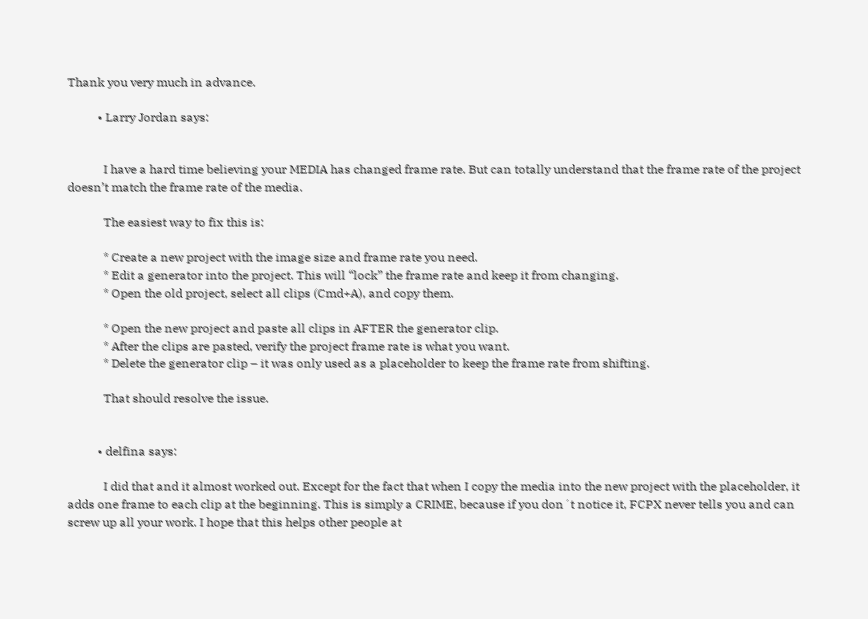Thank you very much in advance.

          • Larry Jordan says:


            I have a hard time believing your MEDIA has changed frame rate. But can totally understand that the frame rate of the project doesn’t match the frame rate of the media.

            The easiest way to fix this is:

            * Create a new project with the image size and frame rate you need.
            * Edit a generator into the project. This will “lock” the frame rate and keep it from changing.
            * Open the old project, select all clips (Cmd+A), and copy them.

            * Open the new project and paste all clips in AFTER the generator clip.
            * After the clips are pasted, verify the project frame rate is what you want.
            * Delete the generator clip – it was only used as a placeholder to keep the frame rate from shifting.

            That should resolve the issue.


          • delfina says:

            I did that and it almost worked out. Except for the fact that when I copy the media into the new project with the placeholder, it adds one frame to each clip at the beginning. This is simply a CRIME, because if you don´t notice it, FCPX never tells you and can screw up all your work. I hope that this helps other people at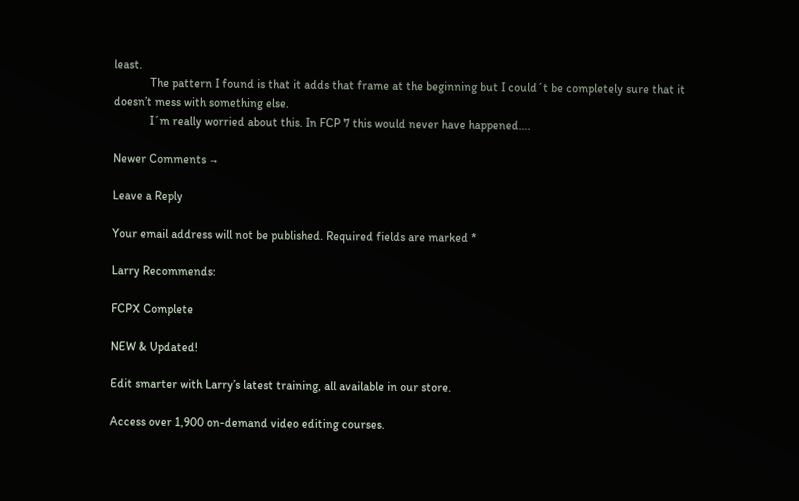least.
            The pattern I found is that it adds that frame at the beginning but I could´t be completely sure that it doesn’t mess with something else.
            I´m really worried about this. In FCP 7 this would never have happened….

Newer Comments →

Leave a Reply

Your email address will not be published. Required fields are marked *

Larry Recommends:

FCPX Complete

NEW & Updated!

Edit smarter with Larry’s latest training, all available in our store.

Access over 1,900 on-demand video editing courses.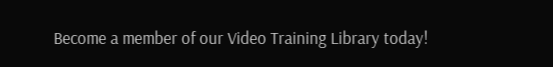Become a member of our Video Training Library today!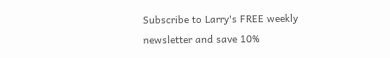Subscribe to Larry's FREE weekly newsletter and save 10%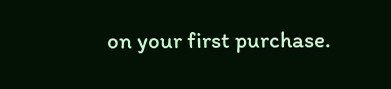on your first purchase.